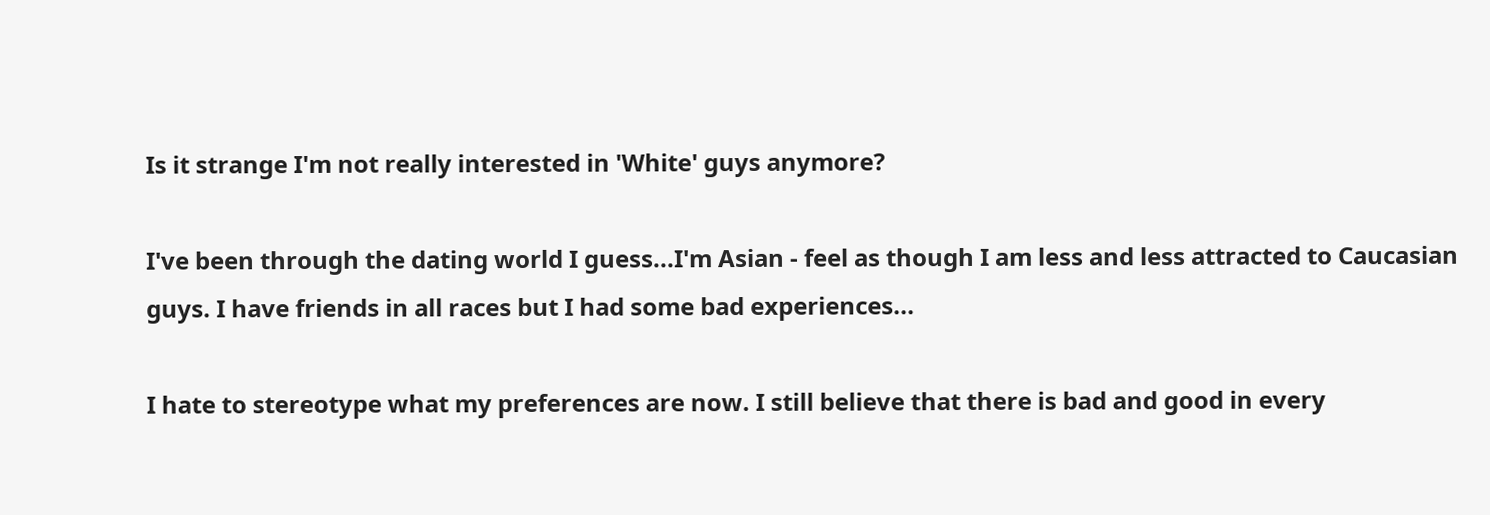Is it strange I'm not really interested in 'White' guys anymore?

I've been through the dating world I guess...I'm Asian - feel as though I am less and less attracted to Caucasian guys. I have friends in all races but I had some bad experiences...

I hate to stereotype what my preferences are now. I still believe that there is bad and good in every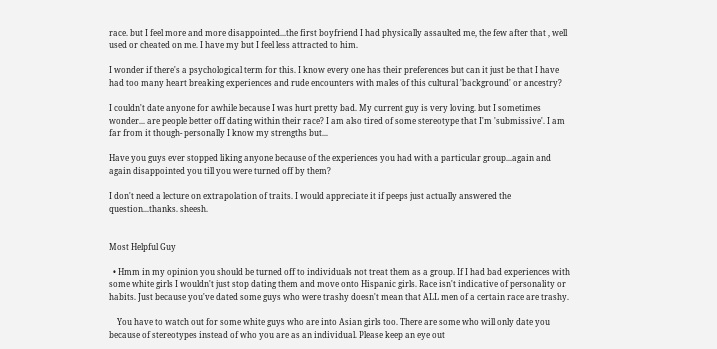race. but I feel more and more disappointed...the first boyfriend I had physically assaulted me, the few after that , well used or cheated on me. I have my but I feel less attracted to him.

I wonder if there's a psychological term for this. I know every one has their preferences but can it just be that I have had too many heart breaking experiences and rude encounters with males of this cultural 'background' or ancestry?

I couldn't date anyone for awhile because I was hurt pretty bad. My current guy is very loving. but I sometimes wonder... are people better off dating within their race? I am also tired of some stereotype that I'm 'submissive'. I am far from it though- personally I know my strengths but...

Have you guys ever stopped liking anyone because of the experiences you had with a particular group...again and again disappointed you till you were turned off by them?

I don't need a lecture on extrapolation of traits. I would appreciate it if peeps just actually answered the question...thanks. sheesh.


Most Helpful Guy

  • Hmm in my opinion you should be turned off to individuals not treat them as a group. If I had bad experiences with some white girls I wouldn't just stop dating them and move onto Hispanic girls. Race isn't indicative of personality or habits. Just because you've dated some guys who were trashy doesn't mean that ALL men of a certain race are trashy.

    You have to watch out for some white guys who are into Asian girls too. There are some who will only date you because of stereotypes instead of who you are as an individual. Please keep an eye out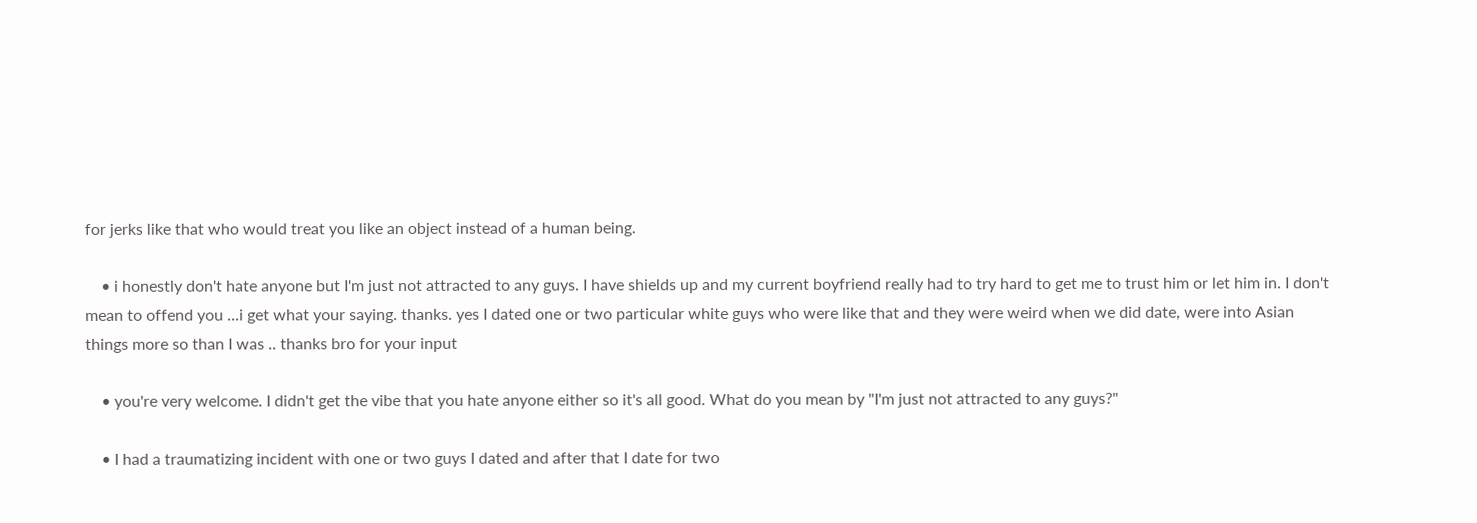for jerks like that who would treat you like an object instead of a human being.

    • i honestly don't hate anyone but I'm just not attracted to any guys. I have shields up and my current boyfriend really had to try hard to get me to trust him or let him in. I don't mean to offend you ...i get what your saying. thanks. yes I dated one or two particular white guys who were like that and they were weird when we did date, were into Asian things more so than I was .. thanks bro for your input

    • you're very welcome. I didn't get the vibe that you hate anyone either so it's all good. What do you mean by "I'm just not attracted to any guys?"

    • I had a traumatizing incident with one or two guys I dated and after that I date for two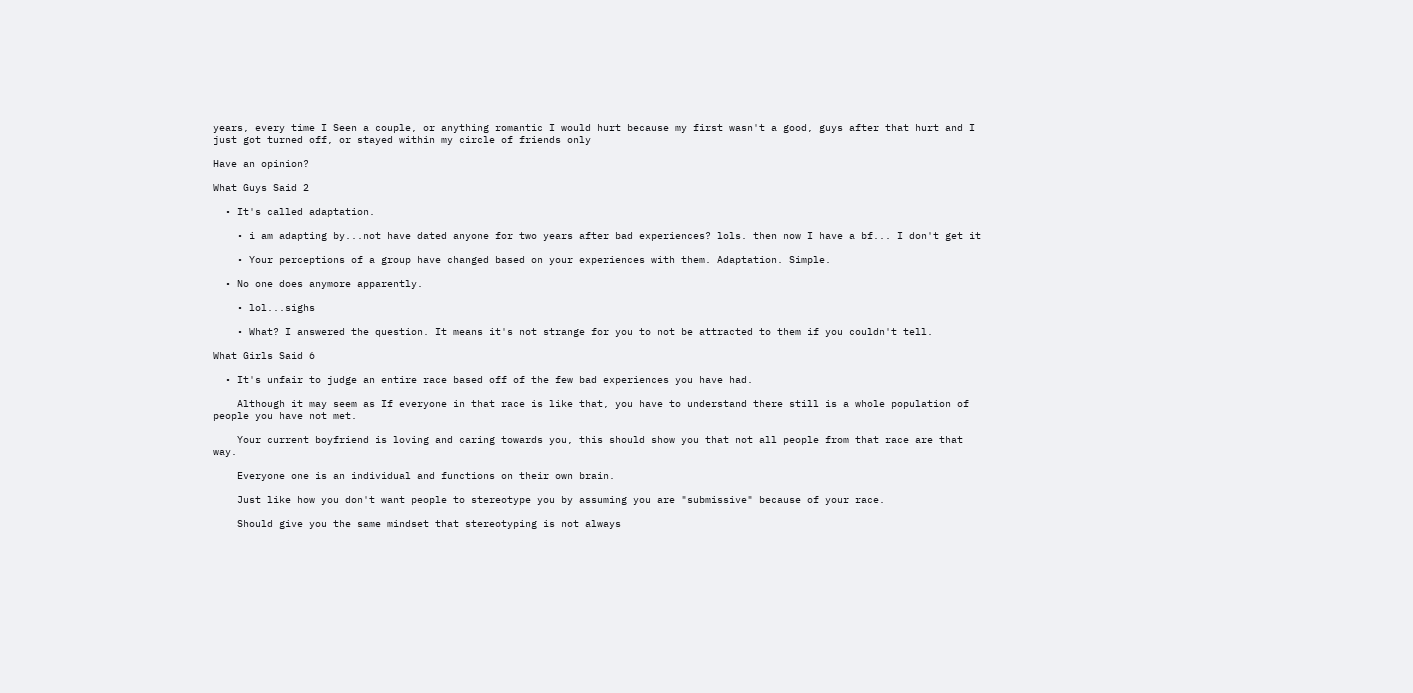years, every time I Seen a couple, or anything romantic I would hurt because my first wasn't a good, guys after that hurt and I just got turned off, or stayed within my circle of friends only

Have an opinion?

What Guys Said 2

  • It's called adaptation.

    • i am adapting by...not have dated anyone for two years after bad experiences? lols. then now I have a bf... I don't get it

    • Your perceptions of a group have changed based on your experiences with them. Adaptation. Simple.

  • No one does anymore apparently.

    • lol...sighs

    • What? I answered the question. It means it's not strange for you to not be attracted to them if you couldn't tell.

What Girls Said 6

  • It's unfair to judge an entire race based off of the few bad experiences you have had.

    Although it may seem as If everyone in that race is like that, you have to understand there still is a whole population of people you have not met.

    Your current boyfriend is loving and caring towards you, this should show you that not all people from that race are that way.

    Everyone one is an individual and functions on their own brain.

    Just like how you don't want people to stereotype you by assuming you are "submissive" because of your race.

    Should give you the same mindset that stereotyping is not always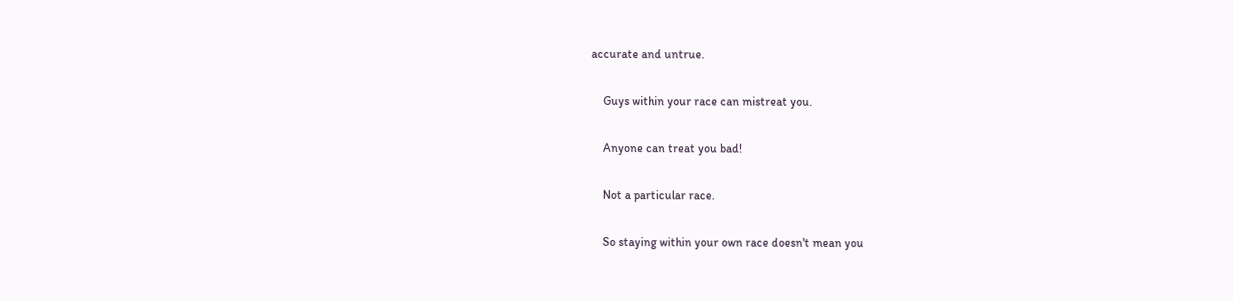accurate and untrue.

    Guys within your race can mistreat you.

    Anyone can treat you bad!

    Not a particular race.

    So staying within your own race doesn't mean you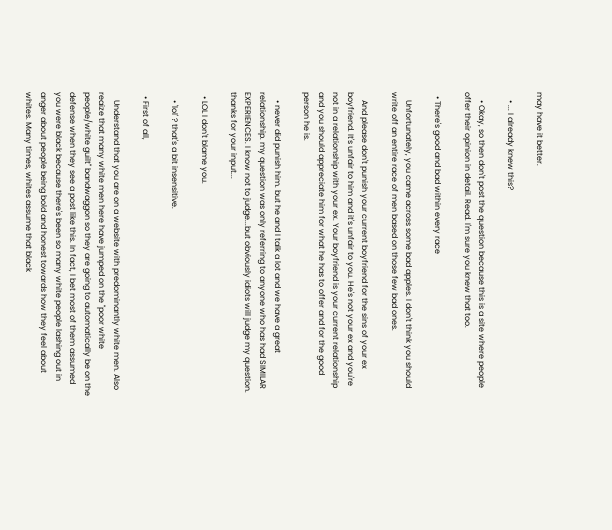may have it better.

    • ... I already knew this?

    • Okay, so then don't post the question because this is a site where people offer their opinion in detail. Read. I'm sure you knew that too.

  • There's good and bad within every race

    Unfortunately, you came across some bad apples. I don't think you should write off an entire race of men based on those few bad ones.

    And please don't punish your current boyfriend for the sins of your ex boyfriend. It's unfair to him and it's unfair to you. He's not your ex and you're not in a relationship with your ex. Your boyfriend is your current relationship and you should appreciate him for what he has to offer and for the good person he is.

    • never did punish him. but he and I talk a lot and we have a great relationship. my question was only referring to anyone who has had SIMILAR EXPERIENCES. I know not to judge...but obviously idiots will judge my question. thanks for your input...

  • LOL I don't blame you.

    • 'lol' ? that's a bit insensitive.

  • First of all,

    Understand that you are on a website with predominantly white men. Also reaize that many white men here have jumped on the "poor white people/white guilt" bandwaggon so they are going to automatically be on the defense when they see a post like this. In fact, I bet most of them assumed you were black because there's been so many white people lashing out in anger about people being bold and honest towards how they feel about whites. Many times, whites assume that black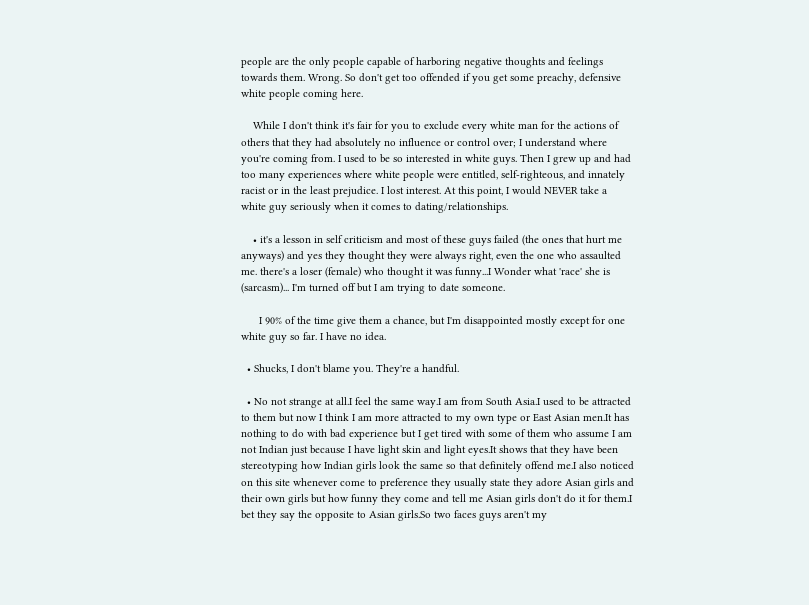people are the only people capable of harboring negative thoughts and feelings towards them. Wrong. So don't get too offended if you get some preachy, defensive white people coming here.

    While I don't think it's fair for you to exclude every white man for the actions of others that they had absolutely no influence or control over; I understand where you're coming from. I used to be so interested in white guys. Then I grew up and had too many experiences where white people were entitled, self-righteous, and innately racist or in the least prejudice. I lost interest. At this point, I would NEVER take a white guy seriously when it comes to dating/relationships.

    • it's a lesson in self criticism and most of these guys failed (the ones that hurt me anyways) and yes they thought they were always right, even the one who assaulted me. there's a loser (female) who thought it was funny...I Wonder what 'race' she is (sarcasm)... I'm turned off but I am trying to date someone.

      I 90% of the time give them a chance, but I'm disappointed mostly except for one white guy so far. I have no idea.

  • Shucks, I don't blame you. They're a handful.

  • No not strange at all.I feel the same way.I am from South Asia.I used to be attracted to them but now I think I am more attracted to my own type or East Asian men.It has nothing to do with bad experience but I get tired with some of them who assume I am not Indian just because I have light skin and light eyes.It shows that they have been stereotyping how Indian girls look the same so that definitely offend me.I also noticed on this site whenever come to preference they usually state they adore Asian girls and their own girls but how funny they come and tell me Asian girls don't do it for them.I bet they say the opposite to Asian girls.So two faces guys aren't my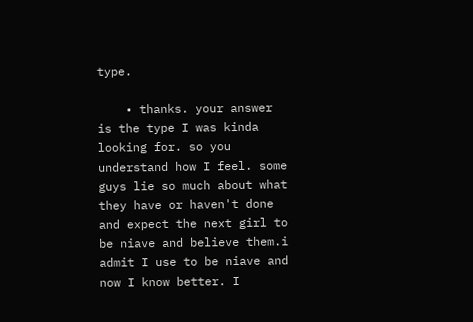type.

    • thanks. your answer is the type I was kinda looking for. so you understand how I feel. some guys lie so much about what they have or haven't done and expect the next girl to be niave and believe them.i admit I use to be niave and now I know better. I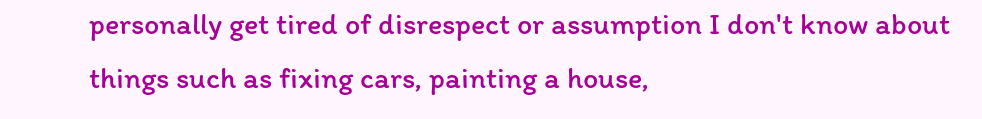personally get tired of disrespect or assumption I don't know about things such as fixing cars, painting a house,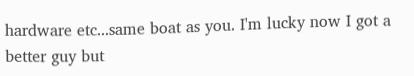hardware etc...same boat as you. I'm lucky now I got a better guy but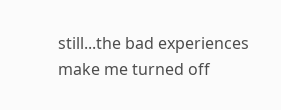still...the bad experiences make me turned off